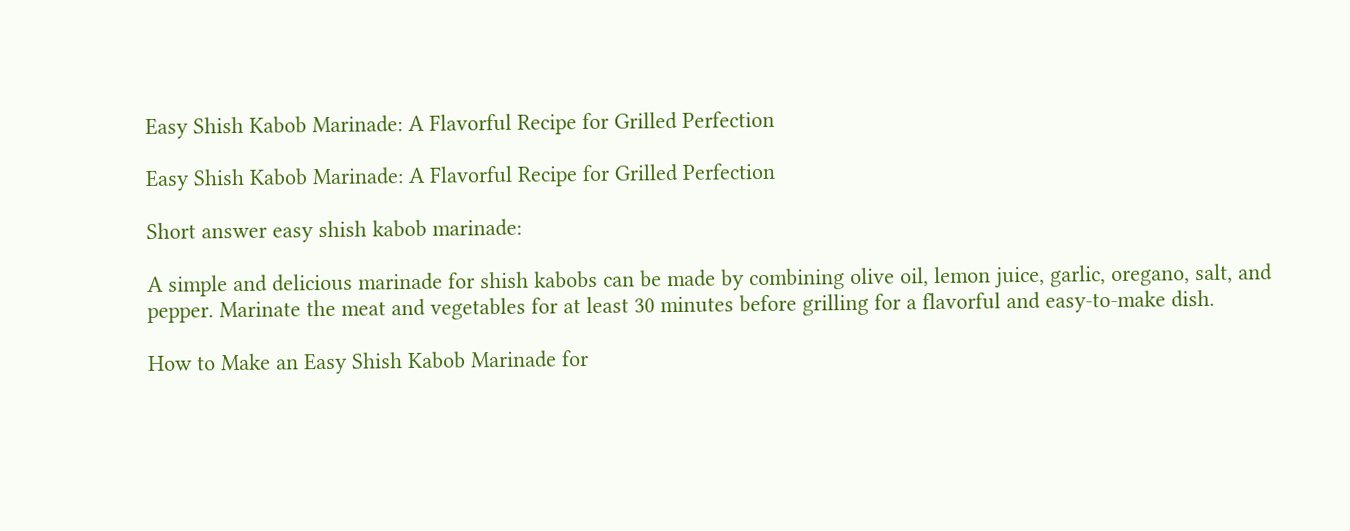Easy Shish Kabob Marinade: A Flavorful Recipe for Grilled Perfection

Easy Shish Kabob Marinade: A Flavorful Recipe for Grilled Perfection

Short answer easy shish kabob marinade:

A simple and delicious marinade for shish kabobs can be made by combining olive oil, lemon juice, garlic, oregano, salt, and pepper. Marinate the meat and vegetables for at least 30 minutes before grilling for a flavorful and easy-to-make dish.

How to Make an Easy Shish Kabob Marinade for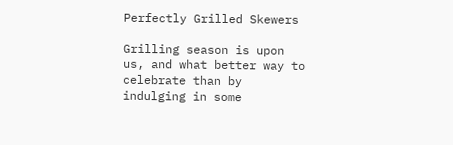Perfectly Grilled Skewers

Grilling season is upon us, and what better way to celebrate than by indulging in some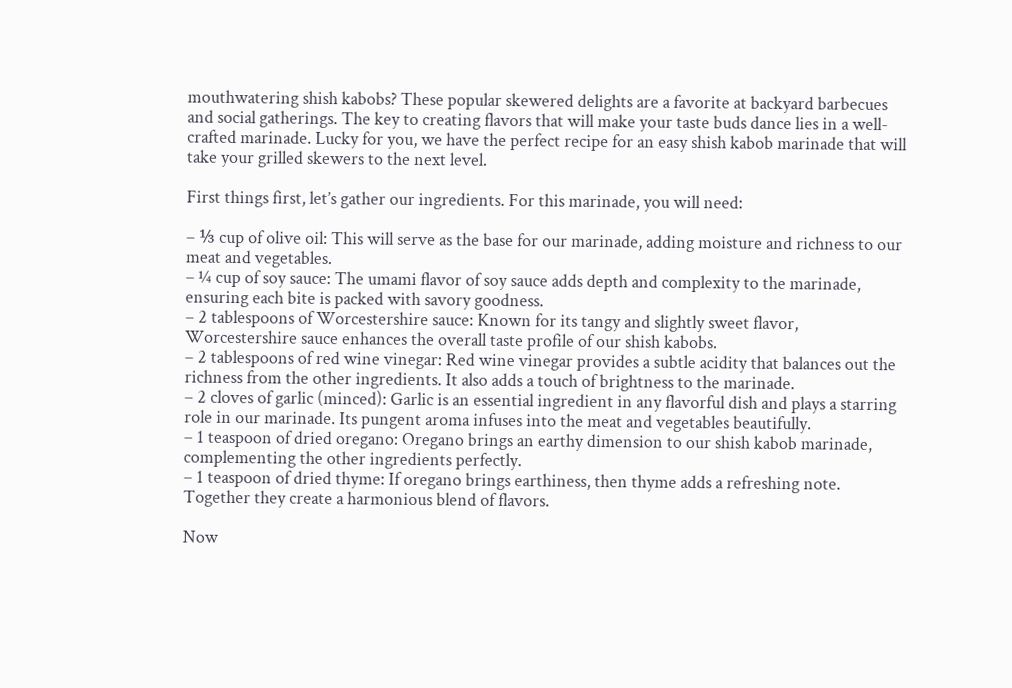mouthwatering shish kabobs? These popular skewered delights are a favorite at backyard barbecues and social gatherings. The key to creating flavors that will make your taste buds dance lies in a well-crafted marinade. Lucky for you, we have the perfect recipe for an easy shish kabob marinade that will take your grilled skewers to the next level.

First things first, let’s gather our ingredients. For this marinade, you will need:

– ⅓ cup of olive oil: This will serve as the base for our marinade, adding moisture and richness to our meat and vegetables.
– ¼ cup of soy sauce: The umami flavor of soy sauce adds depth and complexity to the marinade, ensuring each bite is packed with savory goodness.
– 2 tablespoons of Worcestershire sauce: Known for its tangy and slightly sweet flavor, Worcestershire sauce enhances the overall taste profile of our shish kabobs.
– 2 tablespoons of red wine vinegar: Red wine vinegar provides a subtle acidity that balances out the richness from the other ingredients. It also adds a touch of brightness to the marinade.
– 2 cloves of garlic (minced): Garlic is an essential ingredient in any flavorful dish and plays a starring role in our marinade. Its pungent aroma infuses into the meat and vegetables beautifully.
– 1 teaspoon of dried oregano: Oregano brings an earthy dimension to our shish kabob marinade, complementing the other ingredients perfectly.
– 1 teaspoon of dried thyme: If oregano brings earthiness, then thyme adds a refreshing note. Together they create a harmonious blend of flavors.

Now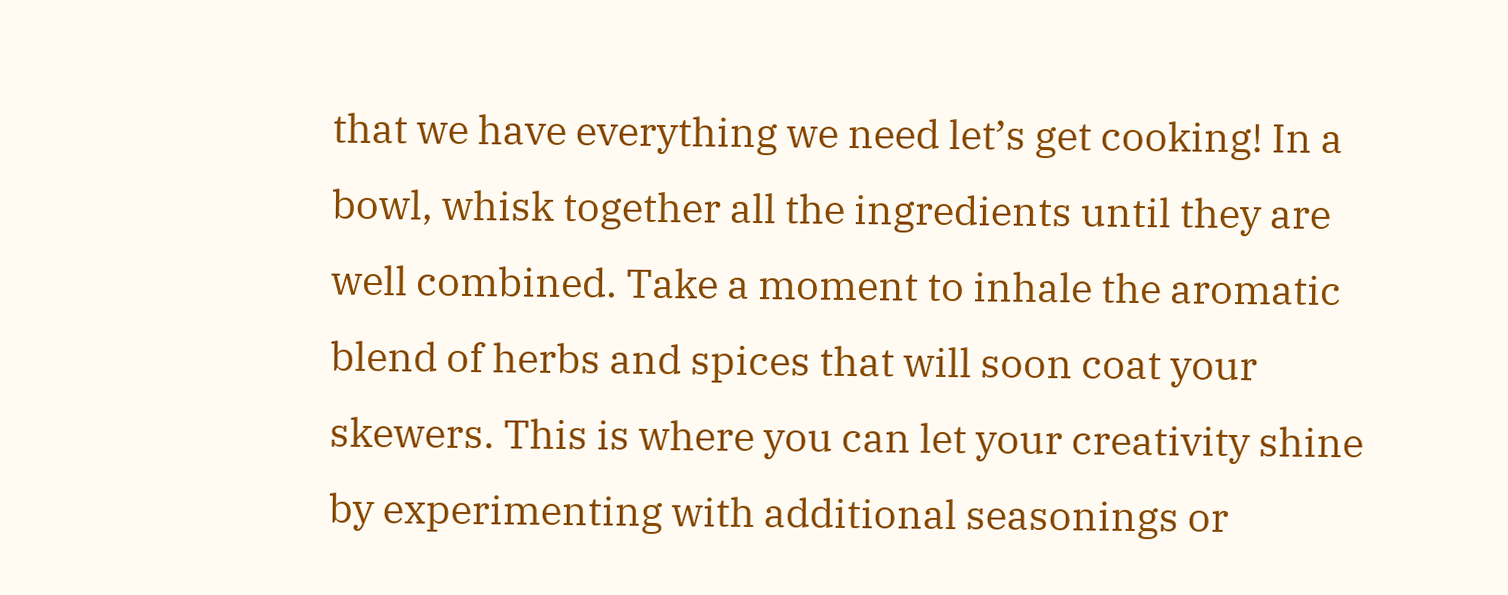that we have everything we need let’s get cooking! In a bowl, whisk together all the ingredients until they are well combined. Take a moment to inhale the aromatic blend of herbs and spices that will soon coat your skewers. This is where you can let your creativity shine by experimenting with additional seasonings or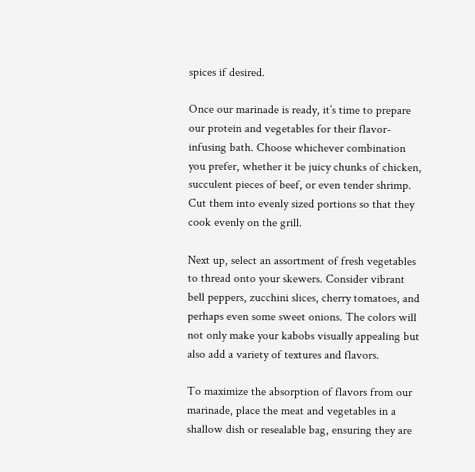spices if desired.

Once our marinade is ready, it’s time to prepare our protein and vegetables for their flavor-infusing bath. Choose whichever combination you prefer, whether it be juicy chunks of chicken, succulent pieces of beef, or even tender shrimp. Cut them into evenly sized portions so that they cook evenly on the grill.

Next up, select an assortment of fresh vegetables to thread onto your skewers. Consider vibrant bell peppers, zucchini slices, cherry tomatoes, and perhaps even some sweet onions. The colors will not only make your kabobs visually appealing but also add a variety of textures and flavors.

To maximize the absorption of flavors from our marinade, place the meat and vegetables in a shallow dish or resealable bag, ensuring they are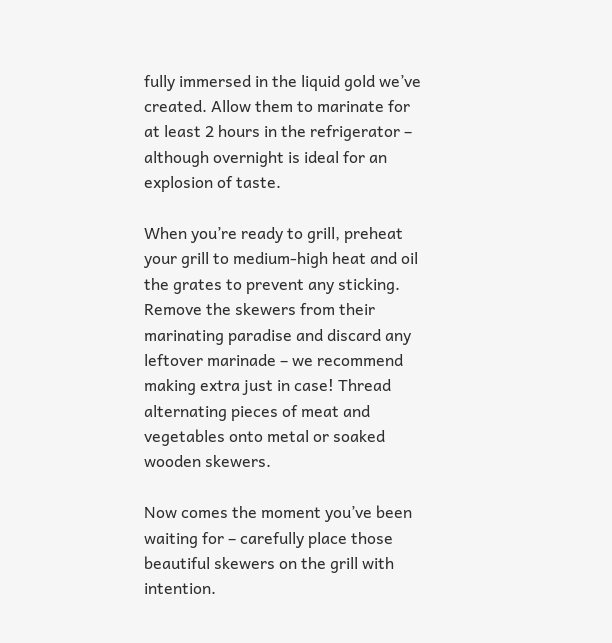fully immersed in the liquid gold we’ve created. Allow them to marinate for at least 2 hours in the refrigerator – although overnight is ideal for an explosion of taste.

When you’re ready to grill, preheat your grill to medium-high heat and oil the grates to prevent any sticking. Remove the skewers from their marinating paradise and discard any leftover marinade – we recommend making extra just in case! Thread alternating pieces of meat and vegetables onto metal or soaked wooden skewers.

Now comes the moment you’ve been waiting for – carefully place those beautiful skewers on the grill with intention.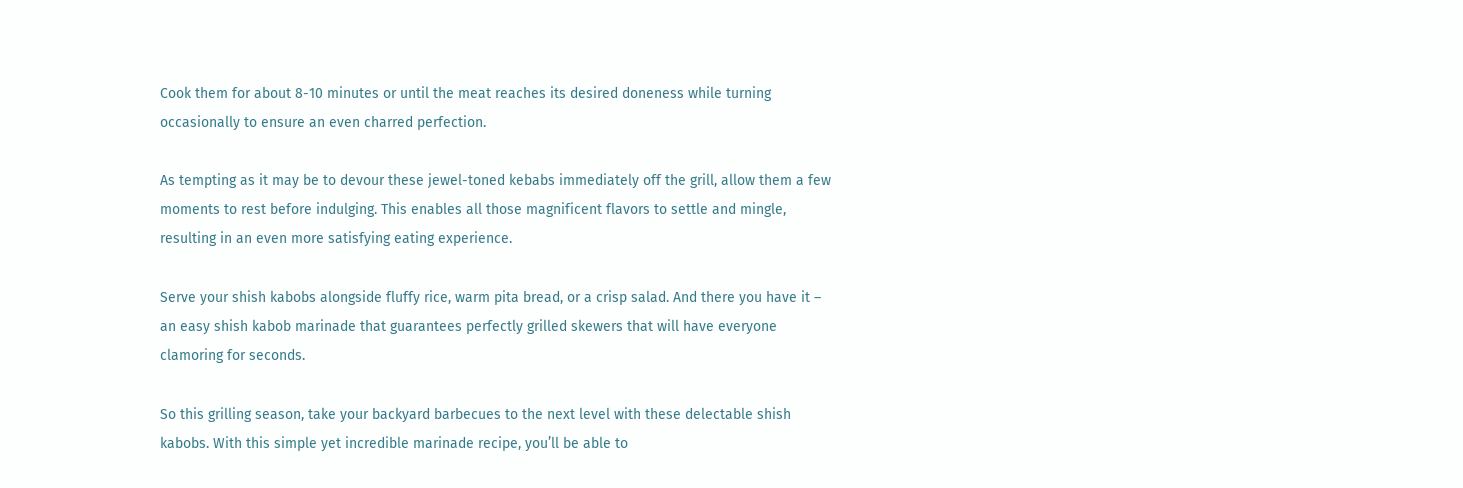Cook them for about 8-10 minutes or until the meat reaches its desired doneness while turning occasionally to ensure an even charred perfection.

As tempting as it may be to devour these jewel-toned kebabs immediately off the grill, allow them a few moments to rest before indulging. This enables all those magnificent flavors to settle and mingle, resulting in an even more satisfying eating experience.

Serve your shish kabobs alongside fluffy rice, warm pita bread, or a crisp salad. And there you have it – an easy shish kabob marinade that guarantees perfectly grilled skewers that will have everyone clamoring for seconds.

So this grilling season, take your backyard barbecues to the next level with these delectable shish kabobs. With this simple yet incredible marinade recipe, you’ll be able to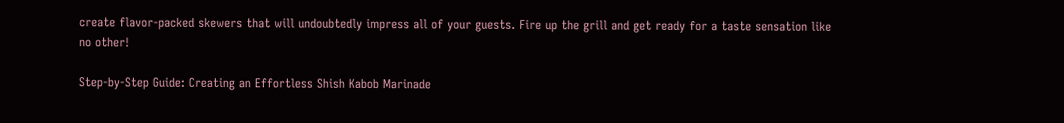create flavor-packed skewers that will undoubtedly impress all of your guests. Fire up the grill and get ready for a taste sensation like no other!

Step-by-Step Guide: Creating an Effortless Shish Kabob Marinade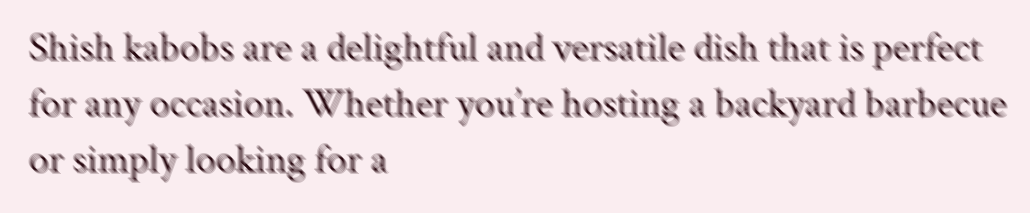Shish kabobs are a delightful and versatile dish that is perfect for any occasion. Whether you’re hosting a backyard barbecue or simply looking for a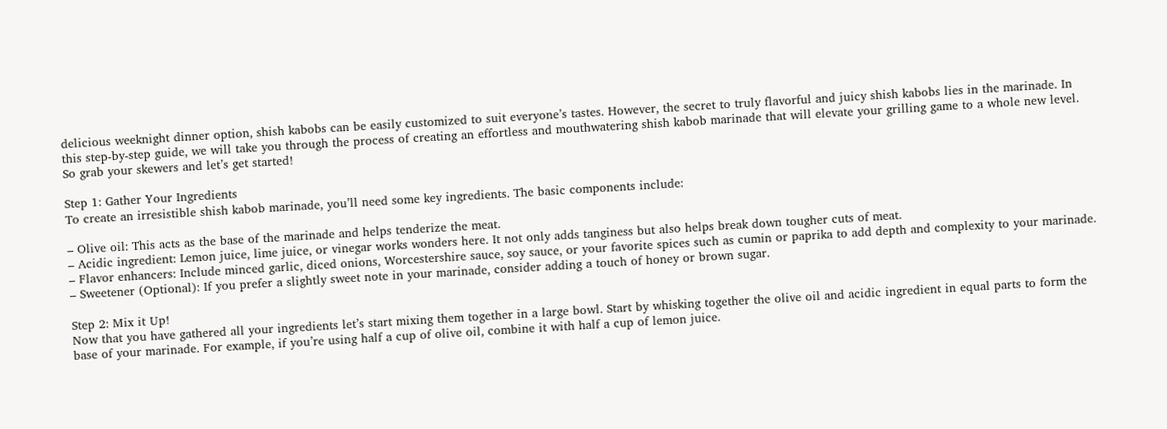delicious weeknight dinner option, shish kabobs can be easily customized to suit everyone’s tastes. However, the secret to truly flavorful and juicy shish kabobs lies in the marinade. In this step-by-step guide, we will take you through the process of creating an effortless and mouthwatering shish kabob marinade that will elevate your grilling game to a whole new level. So grab your skewers and let’s get started!

Step 1: Gather Your Ingredients
To create an irresistible shish kabob marinade, you’ll need some key ingredients. The basic components include:

– Olive oil: This acts as the base of the marinade and helps tenderize the meat.
– Acidic ingredient: Lemon juice, lime juice, or vinegar works wonders here. It not only adds tanginess but also helps break down tougher cuts of meat.
– Flavor enhancers: Include minced garlic, diced onions, Worcestershire sauce, soy sauce, or your favorite spices such as cumin or paprika to add depth and complexity to your marinade.
– Sweetener (Optional): If you prefer a slightly sweet note in your marinade, consider adding a touch of honey or brown sugar.

Step 2: Mix it Up!
Now that you have gathered all your ingredients let’s start mixing them together in a large bowl. Start by whisking together the olive oil and acidic ingredient in equal parts to form the base of your marinade. For example, if you’re using half a cup of olive oil, combine it with half a cup of lemon juice.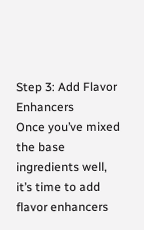Step 3: Add Flavor Enhancers
Once you’ve mixed the base ingredients well, it’s time to add flavor enhancers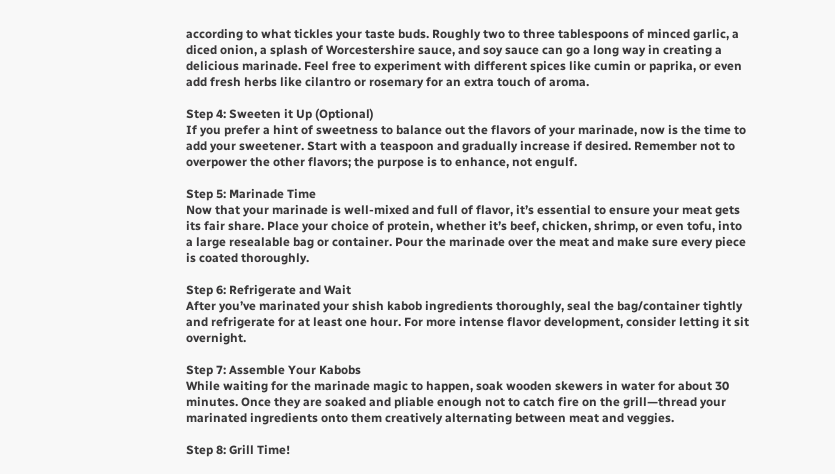according to what tickles your taste buds. Roughly two to three tablespoons of minced garlic, a diced onion, a splash of Worcestershire sauce, and soy sauce can go a long way in creating a delicious marinade. Feel free to experiment with different spices like cumin or paprika, or even add fresh herbs like cilantro or rosemary for an extra touch of aroma.

Step 4: Sweeten it Up (Optional)
If you prefer a hint of sweetness to balance out the flavors of your marinade, now is the time to add your sweetener. Start with a teaspoon and gradually increase if desired. Remember not to overpower the other flavors; the purpose is to enhance, not engulf.

Step 5: Marinade Time
Now that your marinade is well-mixed and full of flavor, it’s essential to ensure your meat gets its fair share. Place your choice of protein, whether it’s beef, chicken, shrimp, or even tofu, into a large resealable bag or container. Pour the marinade over the meat and make sure every piece is coated thoroughly.

Step 6: Refrigerate and Wait
After you’ve marinated your shish kabob ingredients thoroughly, seal the bag/container tightly and refrigerate for at least one hour. For more intense flavor development, consider letting it sit overnight.

Step 7: Assemble Your Kabobs
While waiting for the marinade magic to happen, soak wooden skewers in water for about 30 minutes. Once they are soaked and pliable enough not to catch fire on the grill—thread your marinated ingredients onto them creatively alternating between meat and veggies.

Step 8: Grill Time!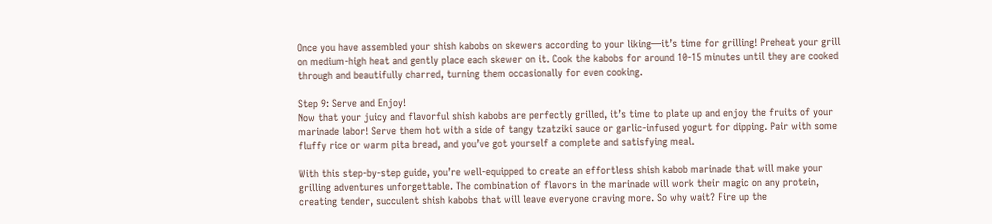Once you have assembled your shish kabobs on skewers according to your liking—it’s time for grilling! Preheat your grill on medium-high heat and gently place each skewer on it. Cook the kabobs for around 10-15 minutes until they are cooked through and beautifully charred, turning them occasionally for even cooking.

Step 9: Serve and Enjoy!
Now that your juicy and flavorful shish kabobs are perfectly grilled, it’s time to plate up and enjoy the fruits of your marinade labor! Serve them hot with a side of tangy tzatziki sauce or garlic-infused yogurt for dipping. Pair with some fluffy rice or warm pita bread, and you’ve got yourself a complete and satisfying meal.

With this step-by-step guide, you’re well-equipped to create an effortless shish kabob marinade that will make your grilling adventures unforgettable. The combination of flavors in the marinade will work their magic on any protein, creating tender, succulent shish kabobs that will leave everyone craving more. So why wait? Fire up the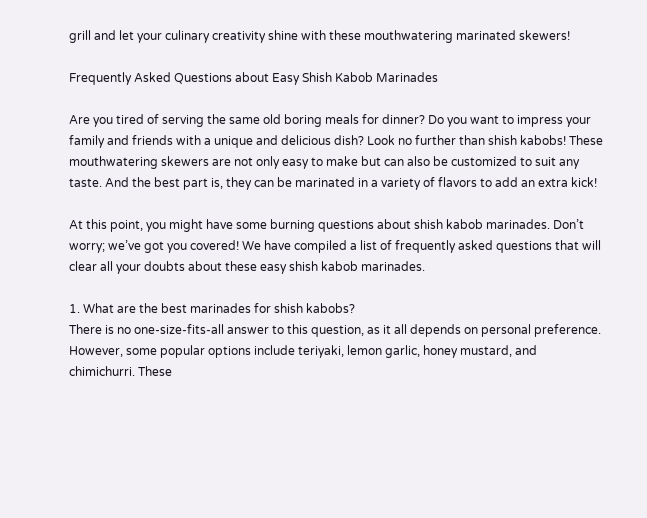grill and let your culinary creativity shine with these mouthwatering marinated skewers!

Frequently Asked Questions about Easy Shish Kabob Marinades

Are you tired of serving the same old boring meals for dinner? Do you want to impress your family and friends with a unique and delicious dish? Look no further than shish kabobs! These mouthwatering skewers are not only easy to make but can also be customized to suit any taste. And the best part is, they can be marinated in a variety of flavors to add an extra kick!

At this point, you might have some burning questions about shish kabob marinades. Don’t worry; we’ve got you covered! We have compiled a list of frequently asked questions that will clear all your doubts about these easy shish kabob marinades.

1. What are the best marinades for shish kabobs?
There is no one-size-fits-all answer to this question, as it all depends on personal preference. However, some popular options include teriyaki, lemon garlic, honey mustard, and chimichurri. These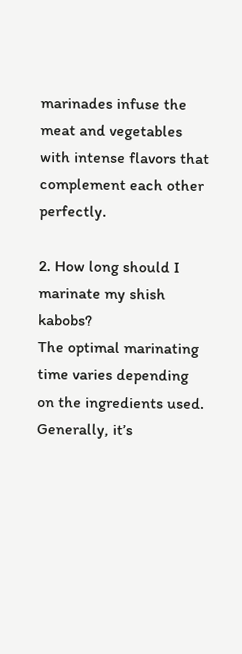marinades infuse the meat and vegetables with intense flavors that complement each other perfectly.

2. How long should I marinate my shish kabobs?
The optimal marinating time varies depending on the ingredients used. Generally, it’s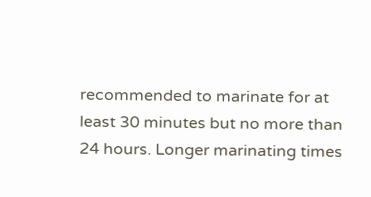recommended to marinate for at least 30 minutes but no more than 24 hours. Longer marinating times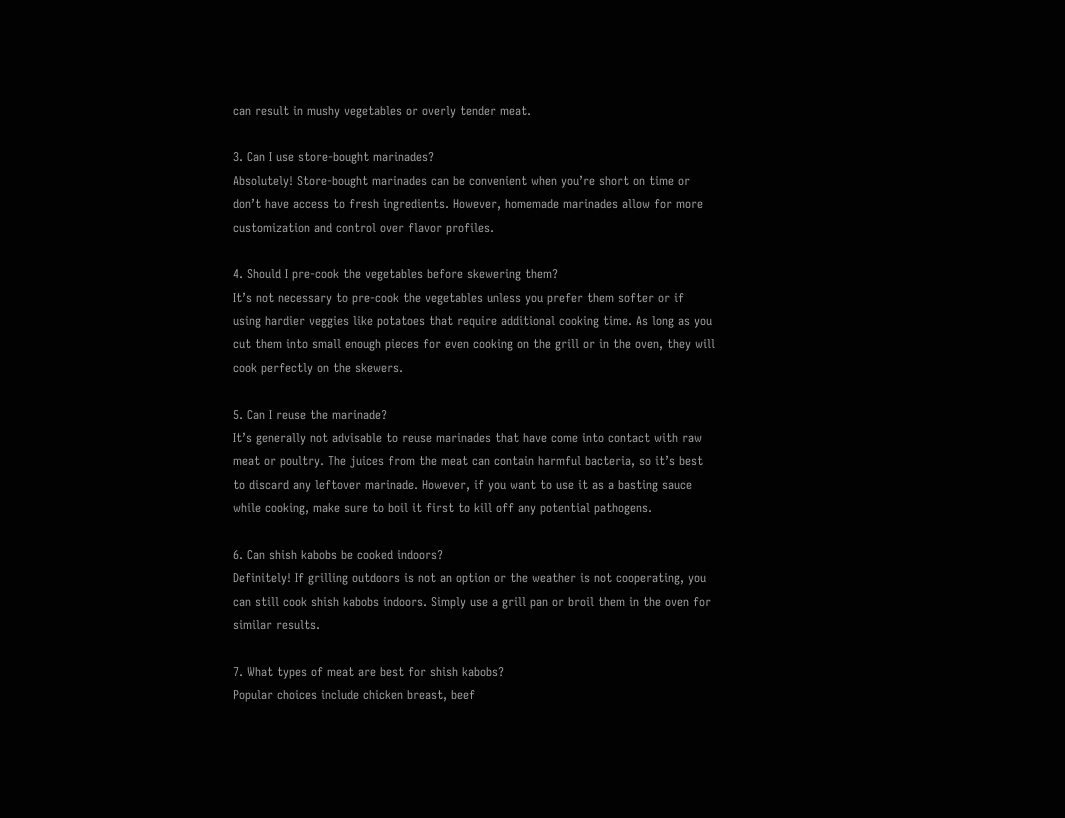can result in mushy vegetables or overly tender meat.

3. Can I use store-bought marinades?
Absolutely! Store-bought marinades can be convenient when you’re short on time or don’t have access to fresh ingredients. However, homemade marinades allow for more customization and control over flavor profiles.

4. Should I pre-cook the vegetables before skewering them?
It’s not necessary to pre-cook the vegetables unless you prefer them softer or if using hardier veggies like potatoes that require additional cooking time. As long as you cut them into small enough pieces for even cooking on the grill or in the oven, they will cook perfectly on the skewers.

5. Can I reuse the marinade?
It’s generally not advisable to reuse marinades that have come into contact with raw meat or poultry. The juices from the meat can contain harmful bacteria, so it’s best to discard any leftover marinade. However, if you want to use it as a basting sauce while cooking, make sure to boil it first to kill off any potential pathogens.

6. Can shish kabobs be cooked indoors?
Definitely! If grilling outdoors is not an option or the weather is not cooperating, you can still cook shish kabobs indoors. Simply use a grill pan or broil them in the oven for similar results.

7. What types of meat are best for shish kabobs?
Popular choices include chicken breast, beef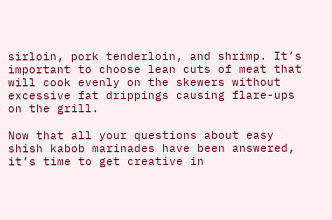sirloin, pork tenderloin, and shrimp. It’s important to choose lean cuts of meat that will cook evenly on the skewers without excessive fat drippings causing flare-ups on the grill.

Now that all your questions about easy shish kabob marinades have been answered, it’s time to get creative in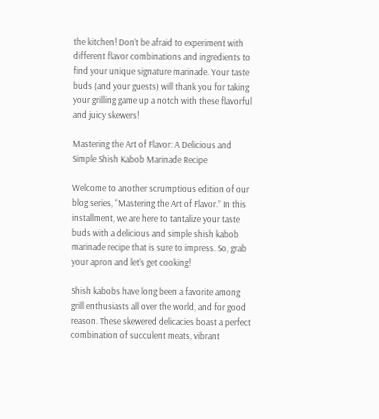the kitchen! Don’t be afraid to experiment with different flavor combinations and ingredients to find your unique signature marinade. Your taste buds (and your guests) will thank you for taking your grilling game up a notch with these flavorful and juicy skewers!

Mastering the Art of Flavor: A Delicious and Simple Shish Kabob Marinade Recipe

Welcome to another scrumptious edition of our blog series, “Mastering the Art of Flavor.” In this installment, we are here to tantalize your taste buds with a delicious and simple shish kabob marinade recipe that is sure to impress. So, grab your apron and let’s get cooking!

Shish kabobs have long been a favorite among grill enthusiasts all over the world, and for good reason. These skewered delicacies boast a perfect combination of succulent meats, vibrant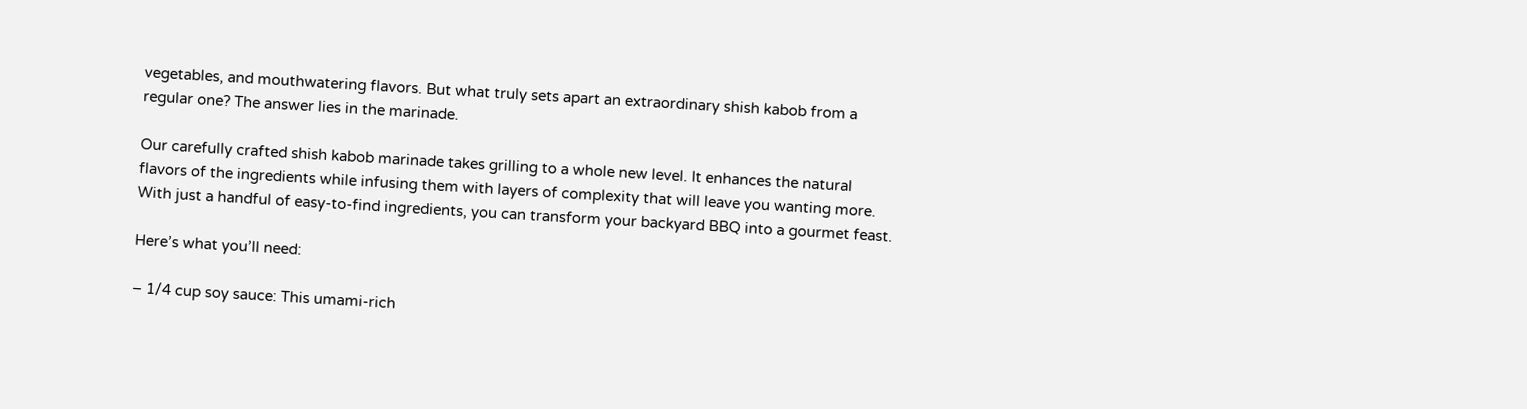vegetables, and mouthwatering flavors. But what truly sets apart an extraordinary shish kabob from a regular one? The answer lies in the marinade.

Our carefully crafted shish kabob marinade takes grilling to a whole new level. It enhances the natural flavors of the ingredients while infusing them with layers of complexity that will leave you wanting more. With just a handful of easy-to-find ingredients, you can transform your backyard BBQ into a gourmet feast.

Here’s what you’ll need:

– 1/4 cup soy sauce: This umami-rich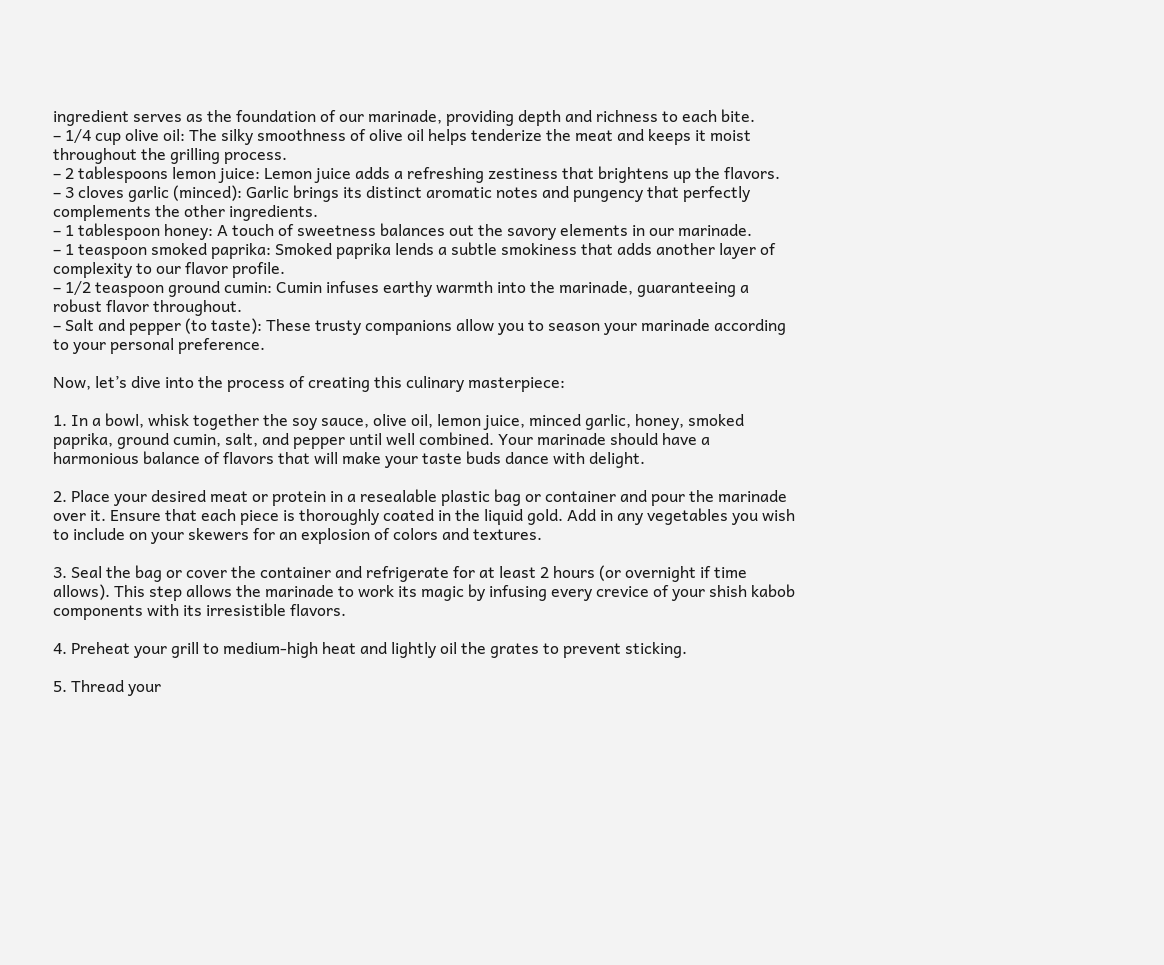ingredient serves as the foundation of our marinade, providing depth and richness to each bite.
– 1/4 cup olive oil: The silky smoothness of olive oil helps tenderize the meat and keeps it moist throughout the grilling process.
– 2 tablespoons lemon juice: Lemon juice adds a refreshing zestiness that brightens up the flavors.
– 3 cloves garlic (minced): Garlic brings its distinct aromatic notes and pungency that perfectly complements the other ingredients.
– 1 tablespoon honey: A touch of sweetness balances out the savory elements in our marinade.
– 1 teaspoon smoked paprika: Smoked paprika lends a subtle smokiness that adds another layer of complexity to our flavor profile.
– 1/2 teaspoon ground cumin: Cumin infuses earthy warmth into the marinade, guaranteeing a robust flavor throughout.
– Salt and pepper (to taste): These trusty companions allow you to season your marinade according to your personal preference.

Now, let’s dive into the process of creating this culinary masterpiece:

1. In a bowl, whisk together the soy sauce, olive oil, lemon juice, minced garlic, honey, smoked paprika, ground cumin, salt, and pepper until well combined. Your marinade should have a harmonious balance of flavors that will make your taste buds dance with delight.

2. Place your desired meat or protein in a resealable plastic bag or container and pour the marinade over it. Ensure that each piece is thoroughly coated in the liquid gold. Add in any vegetables you wish to include on your skewers for an explosion of colors and textures.

3. Seal the bag or cover the container and refrigerate for at least 2 hours (or overnight if time allows). This step allows the marinade to work its magic by infusing every crevice of your shish kabob components with its irresistible flavors.

4. Preheat your grill to medium-high heat and lightly oil the grates to prevent sticking.

5. Thread your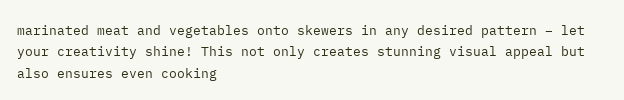marinated meat and vegetables onto skewers in any desired pattern – let your creativity shine! This not only creates stunning visual appeal but also ensures even cooking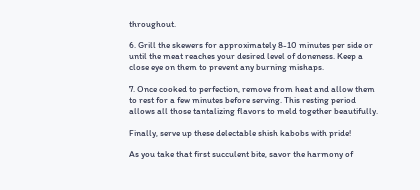throughout.

6. Grill the skewers for approximately 8-10 minutes per side or until the meat reaches your desired level of doneness. Keep a close eye on them to prevent any burning mishaps.

7. Once cooked to perfection, remove from heat and allow them to rest for a few minutes before serving. This resting period allows all those tantalizing flavors to meld together beautifully.

Finally, serve up these delectable shish kabobs with pride!

As you take that first succulent bite, savor the harmony of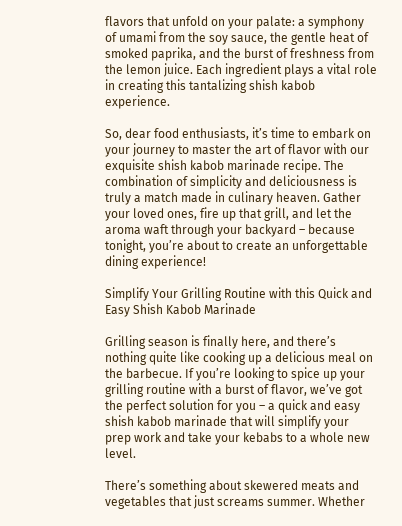flavors that unfold on your palate: a symphony of umami from the soy sauce, the gentle heat of smoked paprika, and the burst of freshness from the lemon juice. Each ingredient plays a vital role in creating this tantalizing shish kabob experience.

So, dear food enthusiasts, it’s time to embark on your journey to master the art of flavor with our exquisite shish kabob marinade recipe. The combination of simplicity and deliciousness is truly a match made in culinary heaven. Gather your loved ones, fire up that grill, and let the aroma waft through your backyard – because tonight, you’re about to create an unforgettable dining experience!

Simplify Your Grilling Routine with this Quick and Easy Shish Kabob Marinade

Grilling season is finally here, and there’s nothing quite like cooking up a delicious meal on the barbecue. If you’re looking to spice up your grilling routine with a burst of flavor, we’ve got the perfect solution for you – a quick and easy shish kabob marinade that will simplify your prep work and take your kebabs to a whole new level.

There’s something about skewered meats and vegetables that just screams summer. Whether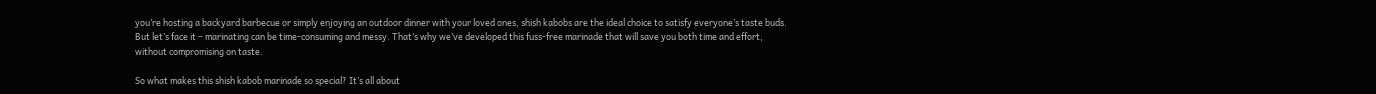you’re hosting a backyard barbecue or simply enjoying an outdoor dinner with your loved ones, shish kabobs are the ideal choice to satisfy everyone’s taste buds. But let’s face it – marinating can be time-consuming and messy. That’s why we’ve developed this fuss-free marinade that will save you both time and effort, without compromising on taste.

So what makes this shish kabob marinade so special? It’s all about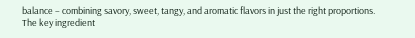balance – combining savory, sweet, tangy, and aromatic flavors in just the right proportions. The key ingredient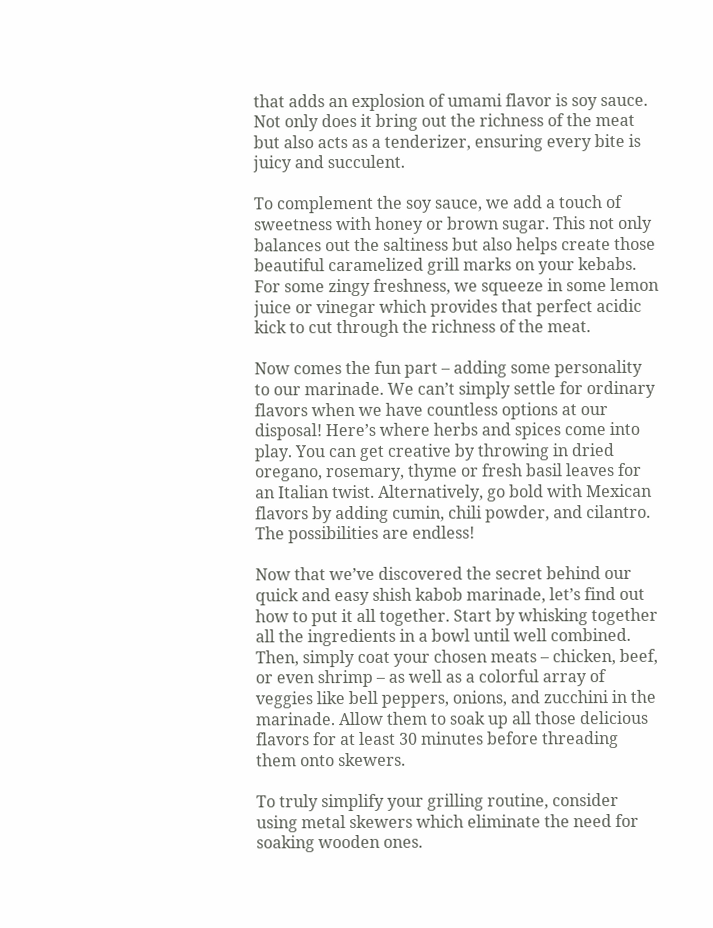that adds an explosion of umami flavor is soy sauce. Not only does it bring out the richness of the meat but also acts as a tenderizer, ensuring every bite is juicy and succulent.

To complement the soy sauce, we add a touch of sweetness with honey or brown sugar. This not only balances out the saltiness but also helps create those beautiful caramelized grill marks on your kebabs. For some zingy freshness, we squeeze in some lemon juice or vinegar which provides that perfect acidic kick to cut through the richness of the meat.

Now comes the fun part – adding some personality to our marinade. We can’t simply settle for ordinary flavors when we have countless options at our disposal! Here’s where herbs and spices come into play. You can get creative by throwing in dried oregano, rosemary, thyme or fresh basil leaves for an Italian twist. Alternatively, go bold with Mexican flavors by adding cumin, chili powder, and cilantro. The possibilities are endless!

Now that we’ve discovered the secret behind our quick and easy shish kabob marinade, let’s find out how to put it all together. Start by whisking together all the ingredients in a bowl until well combined. Then, simply coat your chosen meats – chicken, beef, or even shrimp – as well as a colorful array of veggies like bell peppers, onions, and zucchini in the marinade. Allow them to soak up all those delicious flavors for at least 30 minutes before threading them onto skewers.

To truly simplify your grilling routine, consider using metal skewers which eliminate the need for soaking wooden ones.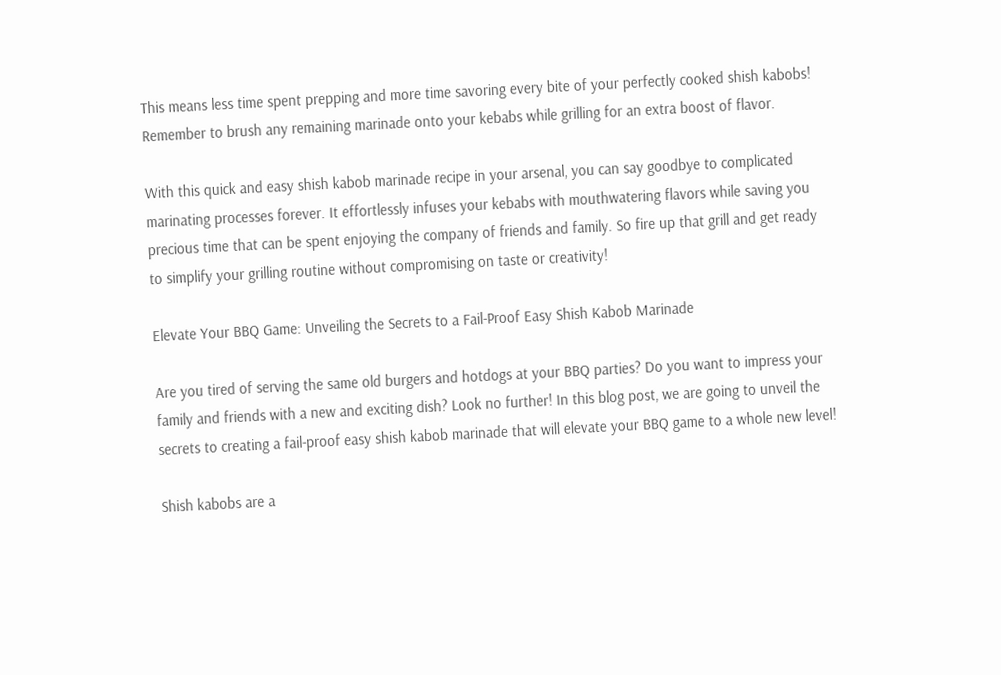This means less time spent prepping and more time savoring every bite of your perfectly cooked shish kabobs! Remember to brush any remaining marinade onto your kebabs while grilling for an extra boost of flavor.

With this quick and easy shish kabob marinade recipe in your arsenal, you can say goodbye to complicated marinating processes forever. It effortlessly infuses your kebabs with mouthwatering flavors while saving you precious time that can be spent enjoying the company of friends and family. So fire up that grill and get ready to simplify your grilling routine without compromising on taste or creativity!

Elevate Your BBQ Game: Unveiling the Secrets to a Fail-Proof Easy Shish Kabob Marinade

Are you tired of serving the same old burgers and hotdogs at your BBQ parties? Do you want to impress your family and friends with a new and exciting dish? Look no further! In this blog post, we are going to unveil the secrets to creating a fail-proof easy shish kabob marinade that will elevate your BBQ game to a whole new level!

Shish kabobs are a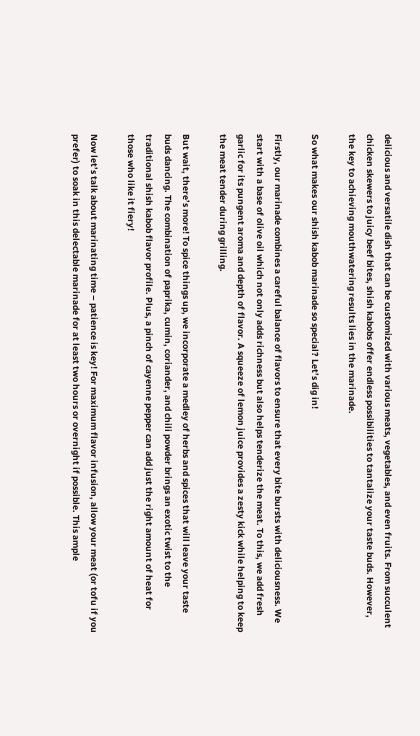delicious and versatile dish that can be customized with various meats, vegetables, and even fruits. From succulent chicken skewers to juicy beef bites, shish kabobs offer endless possibilities to tantalize your taste buds. However, the key to achieving mouthwatering results lies in the marinade.

So what makes our shish kabob marinade so special? Let’s dig in!

Firstly, our marinade combines a careful balance of flavors to ensure that every bite bursts with deliciousness. We start with a base of olive oil which not only adds richness but also helps tenderize the meat. To this, we add fresh garlic for its pungent aroma and depth of flavor. A squeeze of lemon juice provides a zesty kick while helping to keep the meat tender during grilling.

But wait, there’s more! To spice things up, we incorporate a medley of herbs and spices that will leave your taste buds dancing. The combination of paprika, cumin, coriander, and chili powder brings an exotic twist to the traditional shish kabob flavor profile. Plus, a pinch of cayenne pepper can add just the right amount of heat for those who like it fiery!

Now let’s talk about marinating time – patience is key! For maximum flavor infusion, allow your meat (or tofu if you prefer) to soak in this delectable marinade for at least two hours or overnight if possible. This ample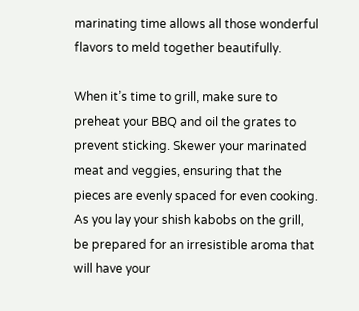marinating time allows all those wonderful flavors to meld together beautifully.

When it’s time to grill, make sure to preheat your BBQ and oil the grates to prevent sticking. Skewer your marinated meat and veggies, ensuring that the pieces are evenly spaced for even cooking. As you lay your shish kabobs on the grill, be prepared for an irresistible aroma that will have your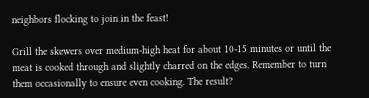neighbors flocking to join in the feast!

Grill the skewers over medium-high heat for about 10-15 minutes or until the meat is cooked through and slightly charred on the edges. Remember to turn them occasionally to ensure even cooking. The result?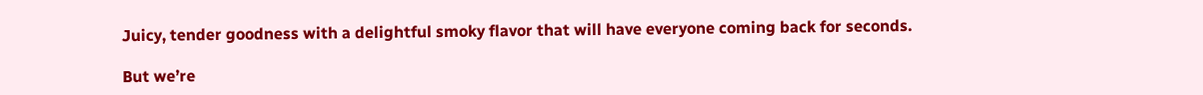Juicy, tender goodness with a delightful smoky flavor that will have everyone coming back for seconds.

But we’re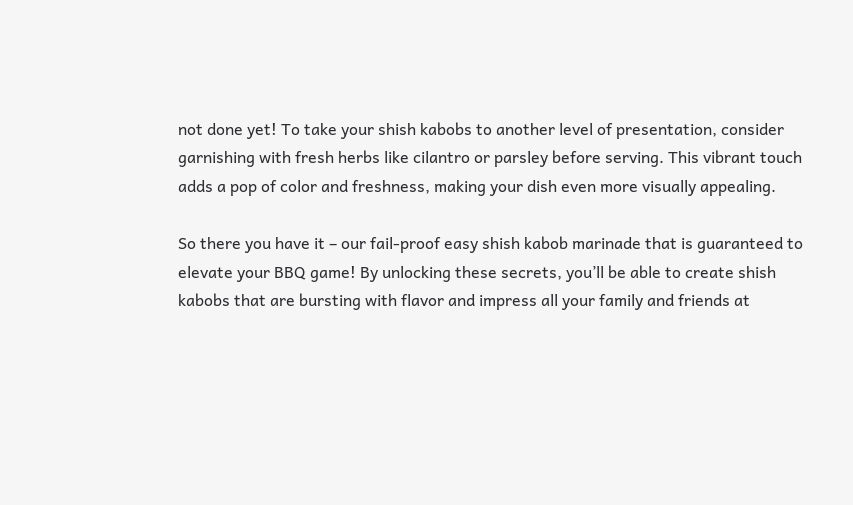not done yet! To take your shish kabobs to another level of presentation, consider garnishing with fresh herbs like cilantro or parsley before serving. This vibrant touch adds a pop of color and freshness, making your dish even more visually appealing.

So there you have it – our fail-proof easy shish kabob marinade that is guaranteed to elevate your BBQ game! By unlocking these secrets, you’ll be able to create shish kabobs that are bursting with flavor and impress all your family and friends at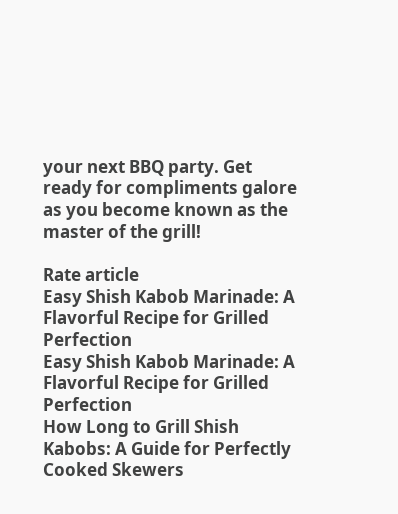your next BBQ party. Get ready for compliments galore as you become known as the master of the grill!

Rate article
Easy Shish Kabob Marinade: A Flavorful Recipe for Grilled Perfection
Easy Shish Kabob Marinade: A Flavorful Recipe for Grilled Perfection
How Long to Grill Shish Kabobs: A Guide for Perfectly Cooked Skewers